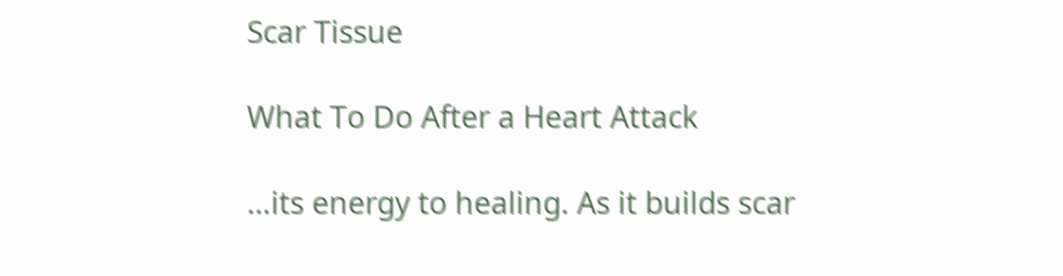Scar Tissue

What To Do After a Heart Attack

…its energy to healing. As it builds scar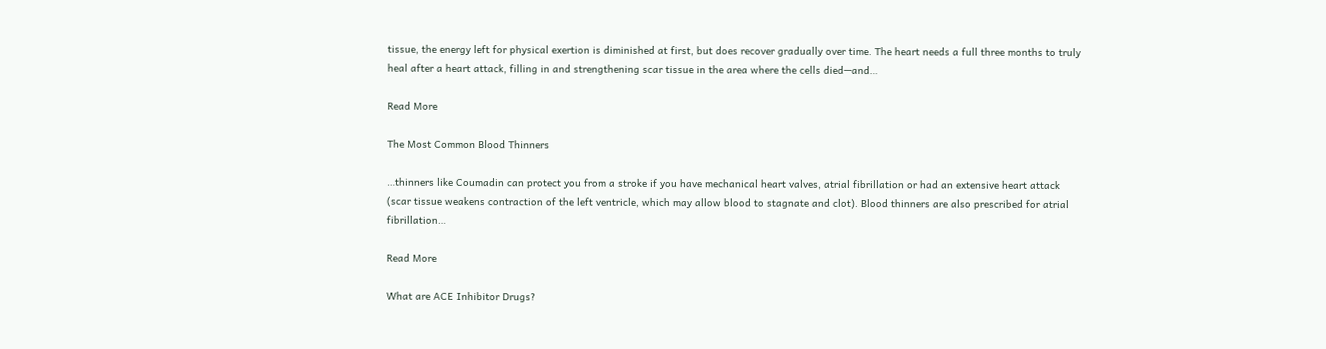tissue, the energy left for physical exertion is diminished at first, but does recover gradually over time. The heart needs a full three months to truly heal after a heart attack, filling in and strengthening scar tissue in the area where the cells died—and…

Read More

The Most Common Blood Thinners

…thinners like Coumadin can protect you from a stroke if you have mechanical heart valves, atrial fibrillation or had an extensive heart attack (scar tissue weakens contraction of the left ventricle, which may allow blood to stagnate and clot). Blood thinners are also prescribed for atrial fibrillation…

Read More

What are ACE Inhibitor Drugs?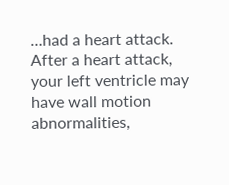…had a heart attack. After a heart attack, your left ventricle may have wall motion abnormalities,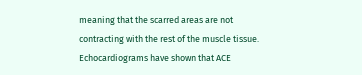meaning that the scarred areas are not contracting with the rest of the muscle tissue. Echocardiograms have shown that ACE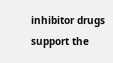inhibitor drugs support the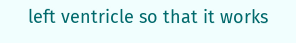left ventricle so that it works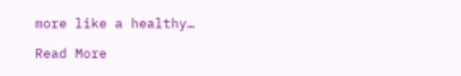more like a healthy…

Read More